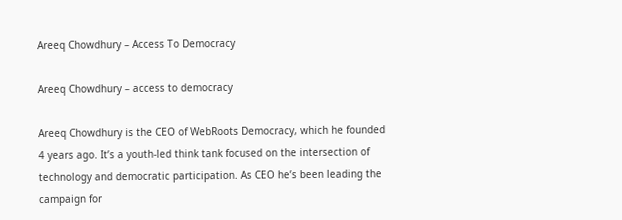Areeq Chowdhury – Access To Democracy

Areeq Chowdhury – access to democracy

Areeq Chowdhury is the CEO of WebRoots Democracy, which he founded 4 years ago. It’s a youth-led think tank focused on the intersection of technology and democratic participation. As CEO he’s been leading the campaign for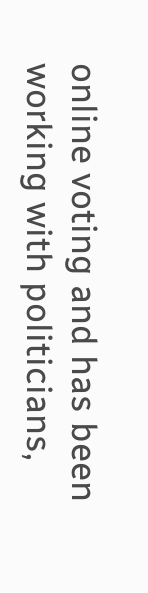online voting and has been working with politicians,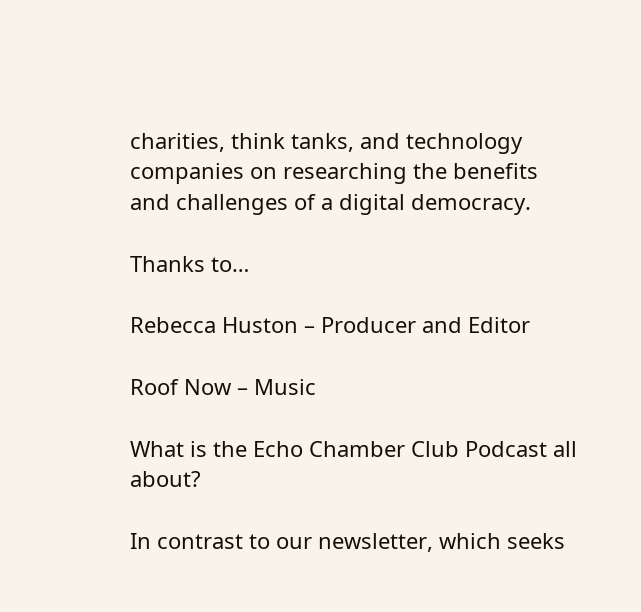charities, think tanks, and technology companies on researching the benefits and challenges of a digital democracy.

Thanks to…

Rebecca Huston – Producer and Editor

Roof Now – Music

What is the Echo Chamber Club Podcast all about?

In contrast to our newsletter, which seeks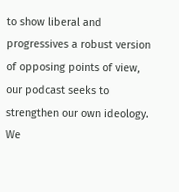to show liberal and progressives a robust version of opposing points of view, our podcast seeks to strengthen our own ideology. We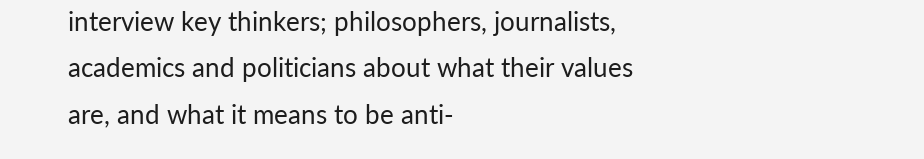interview key thinkers; philosophers, journalists, academics and politicians about what their values are, and what it means to be anti-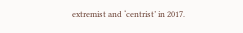extremist and ‘centrist’ in 2017.